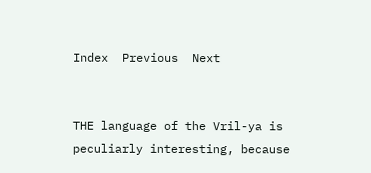Index  Previous  Next


THE language of the Vril-ya is peculiarly interesting, because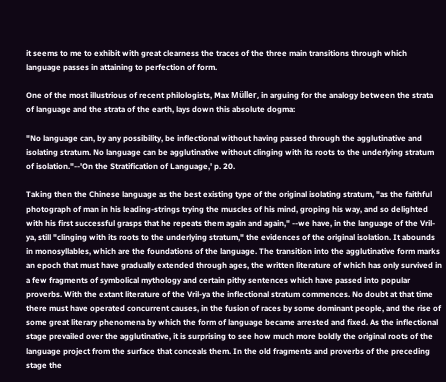it seems to me to exhibit with great clearness the traces of the three main transitions through which language passes in attaining to perfection of form.

One of the most illustrious of recent philologists, Max Müller, in arguing for the analogy between the strata of language and the strata of the earth, lays down this absolute dogma:

"No language can, by any possibility, be inflectional without having passed through the agglutinative and isolating stratum. No language can be agglutinative without clinging with its roots to the underlying stratum of isolation."--'On the Stratification of Language,' p. 20.

Taking then the Chinese language as the best existing type of the original isolating stratum, "as the faithful photograph of man in his leading-strings trying the muscles of his mind, groping his way, and so delighted with his first successful grasps that he repeats them again and again," --we have, in the language of the Vril-ya, still "clinging with its roots to the underlying stratum," the evidences of the original isolation. It abounds in monosyllables, which are the foundations of the language. The transition into the agglutinative form marks an epoch that must have gradually extended through ages, the written literature of which has only survived in a few fragments of symbolical mythology and certain pithy sentences which have passed into popular proverbs. With the extant literature of the Vril-ya the inflectional stratum commences. No doubt at that time there must have operated concurrent causes, in the fusion of races by some dominant people, and the rise of some great literary phenomena by which the form of language became arrested and fixed. As the inflectional stage prevailed over the agglutinative, it is surprising to see how much more boldly the original roots of the language project from the surface that conceals them. In the old fragments and proverbs of the preceding stage the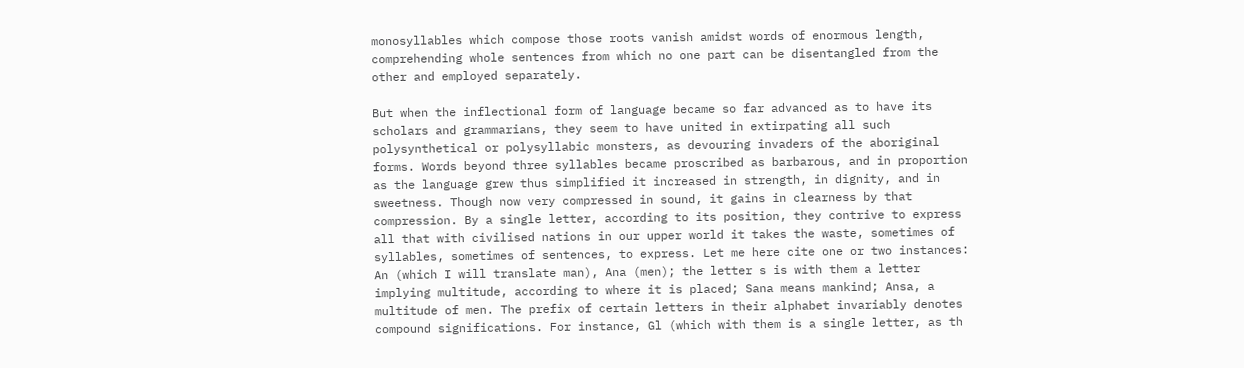monosyllables which compose those roots vanish amidst words of enormous length, comprehending whole sentences from which no one part can be disentangled from the other and employed separately.

But when the inflectional form of language became so far advanced as to have its scholars and grammarians, they seem to have united in extirpating all such polysynthetical or polysyllabic monsters, as devouring invaders of the aboriginal forms. Words beyond three syllables became proscribed as barbarous, and in proportion as the language grew thus simplified it increased in strength, in dignity, and in sweetness. Though now very compressed in sound, it gains in clearness by that compression. By a single letter, according to its position, they contrive to express all that with civilised nations in our upper world it takes the waste, sometimes of syllables, sometimes of sentences, to express. Let me here cite one or two instances: An (which I will translate man), Ana (men); the letter s is with them a letter implying multitude, according to where it is placed; Sana means mankind; Ansa, a multitude of men. The prefix of certain letters in their alphabet invariably denotes compound significations. For instance, Gl (which with them is a single letter, as th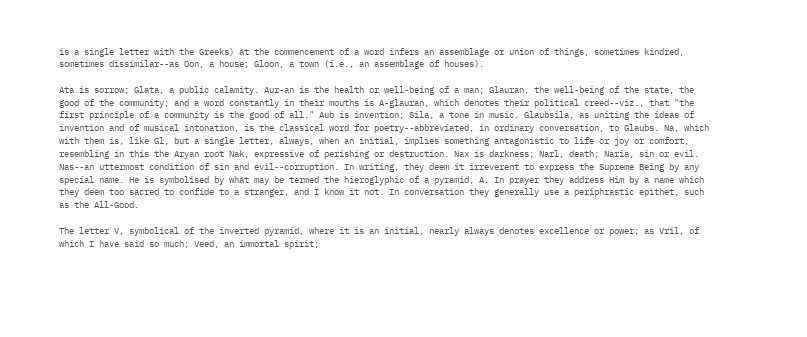is a single letter with the Greeks) at the commencement of a word infers an assemblage or union of things, sometimes kindred, sometimes dissimilar--as Oon, a house; Gloon, a town (i.e., an assemblage of houses).

Ata is sorrow; Glata, a public calamity. Aur-an is the health or well-being of a man; Glauran, the well-being of the state, the good of the community; and a word constantly in their mouths is A-glauran, which denotes their political creed--viz., that "the first principle of a community is the good of all." Aub is invention; Sila, a tone in music. Glaubsila, as uniting the ideas of invention and of musical intonation, is the classical word for poetry--abbreviated, in ordinary conversation, to Glaubs. Na, which with them is, like Gl, but a single letter, always, when an initial, implies something antagonistic to life or joy or comfort, resembling in this the Aryan root Nak, expressive of perishing or destruction. Nax is darkness; Narl, death; Naria, sin or evil. Nas--an uttermost condition of sin and evil--corruption. In writing, they deem it irreverent to express the Supreme Being by any special name. He is symbolised by what may be termed the hieroglyphic of a pyramid, A. In prayer they address Him by a name which they deem too sacred to confide to a stranger, and I know it not. In conversation they generally use a periphrastic epithet, such as the All-Good.

The letter V, symbolical of the inverted pyramid, where it is an initial, nearly always denotes excellence or power; as Vril, of which I have said so much; Veed, an immortal spirit;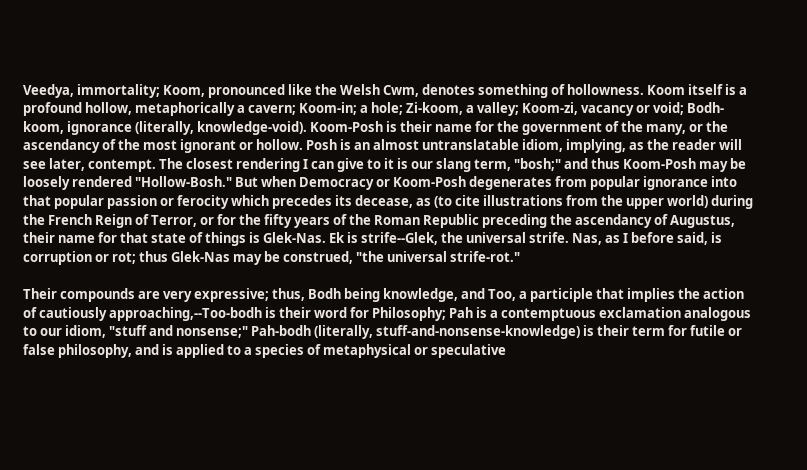Veedya, immortality; Koom, pronounced like the Welsh Cwm, denotes something of hollowness. Koom itself is a profound hollow, metaphorically a cavern; Koom-in; a hole; Zi-koom, a valley; Koom-zi, vacancy or void; Bodh-koom, ignorance (literally, knowledge-void). Koom-Posh is their name for the government of the many, or the ascendancy of the most ignorant or hollow. Posh is an almost untranslatable idiom, implying, as the reader will see later, contempt. The closest rendering I can give to it is our slang term, "bosh;" and thus Koom-Posh may be loosely rendered "Hollow-Bosh." But when Democracy or Koom-Posh degenerates from popular ignorance into that popular passion or ferocity which precedes its decease, as (to cite illustrations from the upper world) during the French Reign of Terror, or for the fifty years of the Roman Republic preceding the ascendancy of Augustus, their name for that state of things is Glek-Nas. Ek is strife--Glek, the universal strife. Nas, as I before said, is corruption or rot; thus Glek-Nas may be construed, "the universal strife-rot."

Their compounds are very expressive; thus, Bodh being knowledge, and Too, a participle that implies the action of cautiously approaching,--Too-bodh is their word for Philosophy; Pah is a contemptuous exclamation analogous to our idiom, "stuff and nonsense;" Pah-bodh (literally, stuff-and-nonsense-knowledge) is their term for futile or false philosophy, and is applied to a species of metaphysical or speculative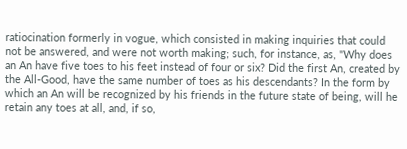ratiocination formerly in vogue, which consisted in making inquiries that could not be answered, and were not worth making; such, for instance, as, "Why does an An have five toes to his feet instead of four or six? Did the first An, created by the All-Good, have the same number of toes as his descendants? In the form by which an An will be recognized by his friends in the future state of being, will he retain any toes at all, and, if so,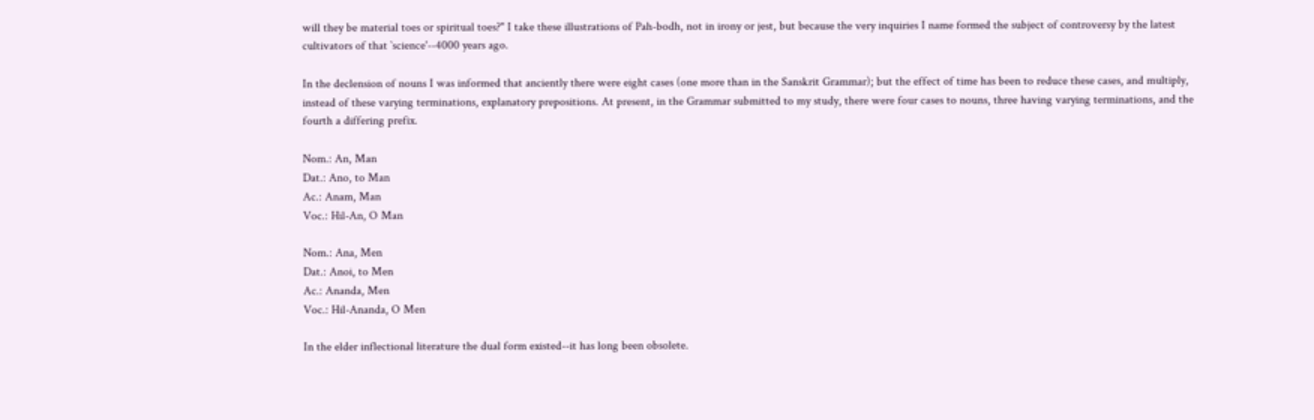will they be material toes or spiritual toes?" I take these illustrations of Pah-bodh, not in irony or jest, but because the very inquiries I name formed the subject of controversy by the latest cultivators of that `science'--4000 years ago.

In the declension of nouns I was informed that anciently there were eight cases (one more than in the Sanskrit Grammar); but the effect of time has been to reduce these cases, and multiply, instead of these varying terminations, explanatory prepositions. At present, in the Grammar submitted to my study, there were four cases to nouns, three having varying terminations, and the fourth a differing prefix.

Nom.: An, Man
Dat.: Ano, to Man
Ac.: Anam, Man
Voc.: Hil-An, O Man

Nom.: Ana, Men
Dat.: Anoi, to Men
Ac.: Ananda, Men
Voc.: Hil-Ananda, O Men

In the elder inflectional literature the dual form existed--it has long been obsolete.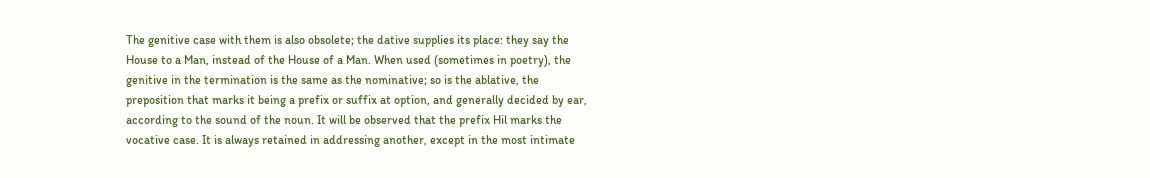The genitive case with them is also obsolete; the dative supplies its place: they say the House to a Man, instead of the House of a Man. When used (sometimes in poetry), the genitive in the termination is the same as the nominative; so is the ablative, the preposition that marks it being a prefix or suffix at option, and generally decided by ear, according to the sound of the noun. It will be observed that the prefix Hil marks the vocative case. It is always retained in addressing another, except in the most intimate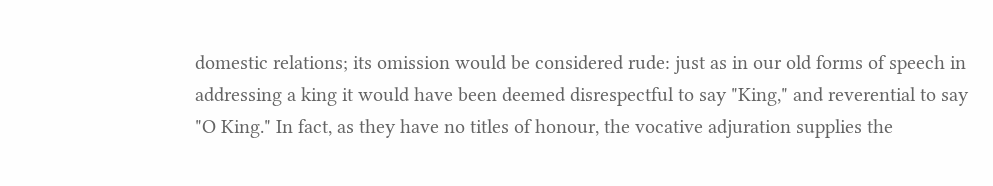domestic relations; its omission would be considered rude: just as in our old forms of speech in addressing a king it would have been deemed disrespectful to say "King," and reverential to say "O King." In fact, as they have no titles of honour, the vocative adjuration supplies the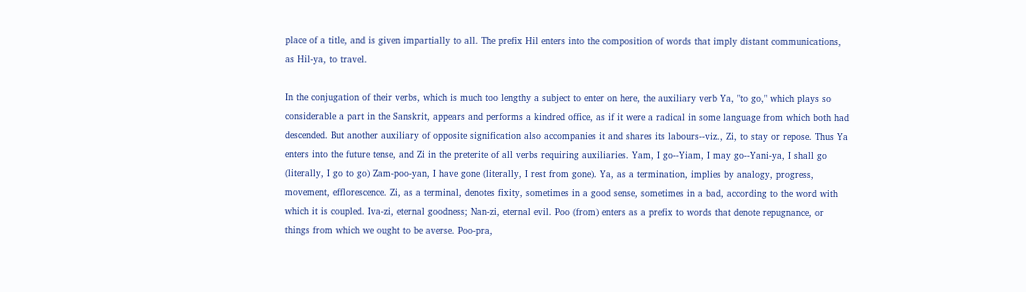place of a title, and is given impartially to all. The prefix Hil enters into the composition of words that imply distant communications, as Hil-ya, to travel.

In the conjugation of their verbs, which is much too lengthy a subject to enter on here, the auxiliary verb Ya, "to go," which plays so considerable a part in the Sanskrit, appears and performs a kindred office, as if it were a radical in some language from which both had descended. But another auxiliary of opposite signification also accompanies it and shares its labours--viz., Zi, to stay or repose. Thus Ya enters into the future tense, and Zi in the preterite of all verbs requiring auxiliaries. Yam, I go--Yiam, I may go--Yani-ya, I shall go (literally, I go to go) Zam-poo-yan, I have gone (literally, I rest from gone). Ya, as a termination, implies by analogy, progress, movement, efflorescence. Zi, as a terminal, denotes fixity, sometimes in a good sense, sometimes in a bad, according to the word with which it is coupled. Iva-zi, eternal goodness; Nan-zi, eternal evil. Poo (from) enters as a prefix to words that denote repugnance, or things from which we ought to be averse. Poo-pra,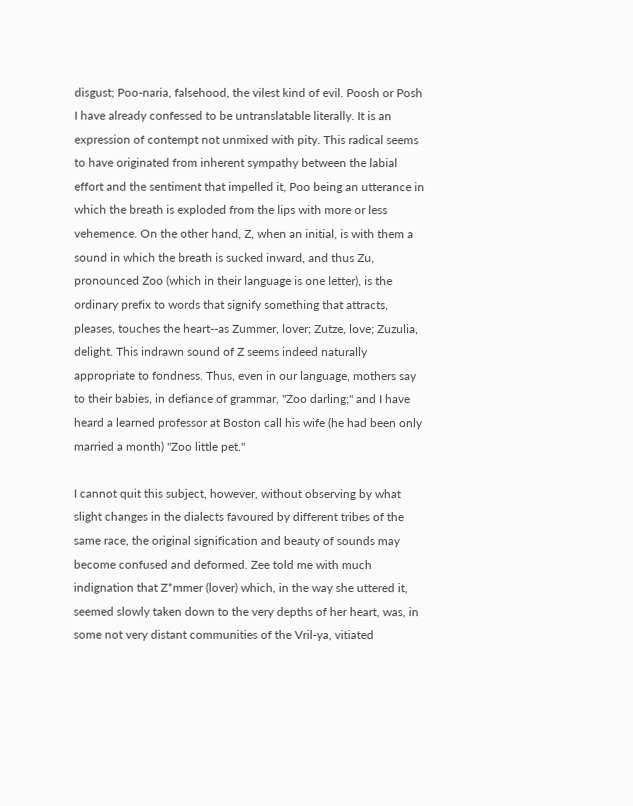disgust; Poo-naria, falsehood, the vilest kind of evil. Poosh or Posh I have already confessed to be untranslatable literally. It is an expression of contempt not unmixed with pity. This radical seems to have originated from inherent sympathy between the labial effort and the sentiment that impelled it, Poo being an utterance in which the breath is exploded from the lips with more or less vehemence. On the other hand, Z, when an initial, is with them a sound in which the breath is sucked inward, and thus Zu, pronounced Zoo (which in their language is one letter), is the ordinary prefix to words that signify something that attracts, pleases, touches the heart--as Zummer, lover; Zutze, love; Zuzulia, delight. This indrawn sound of Z seems indeed naturally appropriate to fondness. Thus, even in our language, mothers say to their babies, in defiance of grammar, "Zoo darling;" and I have heard a learned professor at Boston call his wife (he had been only married a month) "Zoo little pet."

I cannot quit this subject, however, without observing by what slight changes in the dialects favoured by different tribes of the same race, the original signification and beauty of sounds may become confused and deformed. Zee told me with much indignation that Z*mmer (lover) which, in the way she uttered it, seemed slowly taken down to the very depths of her heart, was, in some not very distant communities of the Vril-ya, vitiated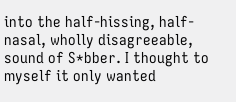into the half-hissing, half-nasal, wholly disagreeable, sound of S*bber. I thought to myself it only wanted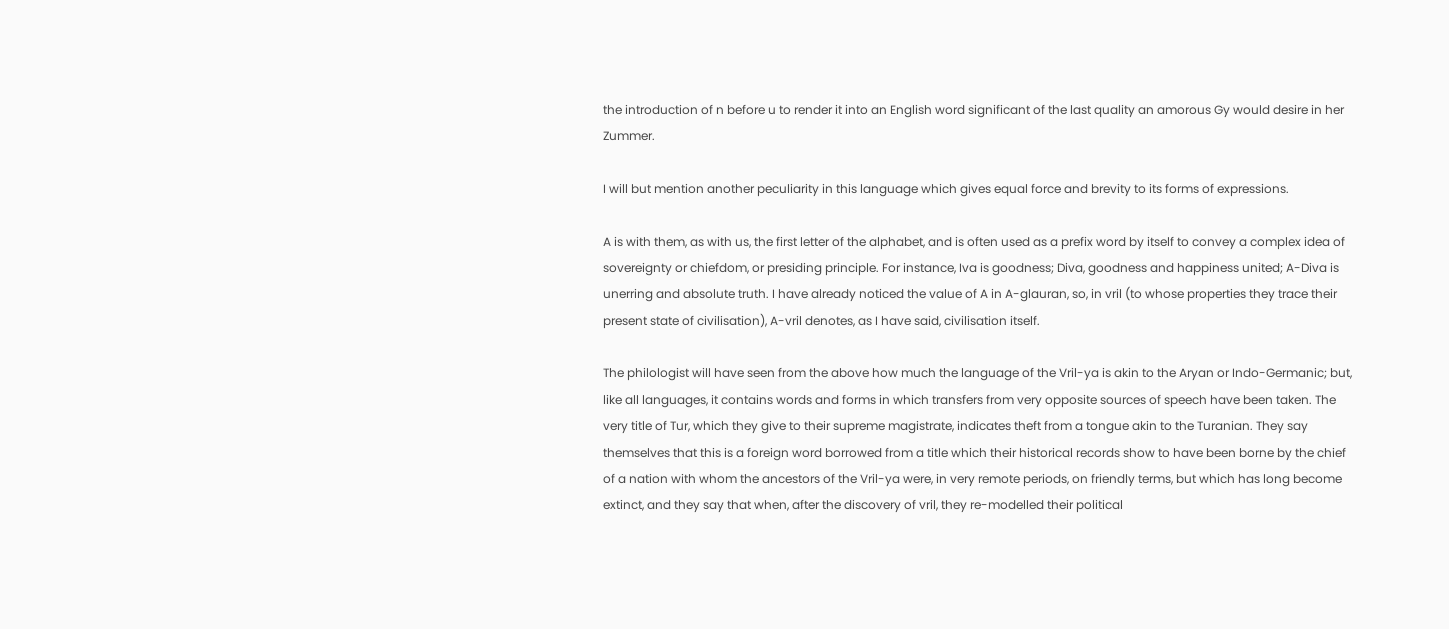the introduction of n before u to render it into an English word significant of the last quality an amorous Gy would desire in her Zummer.

I will but mention another peculiarity in this language which gives equal force and brevity to its forms of expressions.

A is with them, as with us, the first letter of the alphabet, and is often used as a prefix word by itself to convey a complex idea of sovereignty or chiefdom, or presiding principle. For instance, Iva is goodness; Diva, goodness and happiness united; A-Diva is unerring and absolute truth. I have already noticed the value of A in A-glauran, so, in vril (to whose properties they trace their present state of civilisation), A-vril denotes, as I have said, civilisation itself.

The philologist will have seen from the above how much the language of the Vril-ya is akin to the Aryan or Indo-Germanic; but, like all languages, it contains words and forms in which transfers from very opposite sources of speech have been taken. The very title of Tur, which they give to their supreme magistrate, indicates theft from a tongue akin to the Turanian. They say themselves that this is a foreign word borrowed from a title which their historical records show to have been borne by the chief of a nation with whom the ancestors of the Vril-ya were, in very remote periods, on friendly terms, but which has long become extinct, and they say that when, after the discovery of vril, they re-modelled their political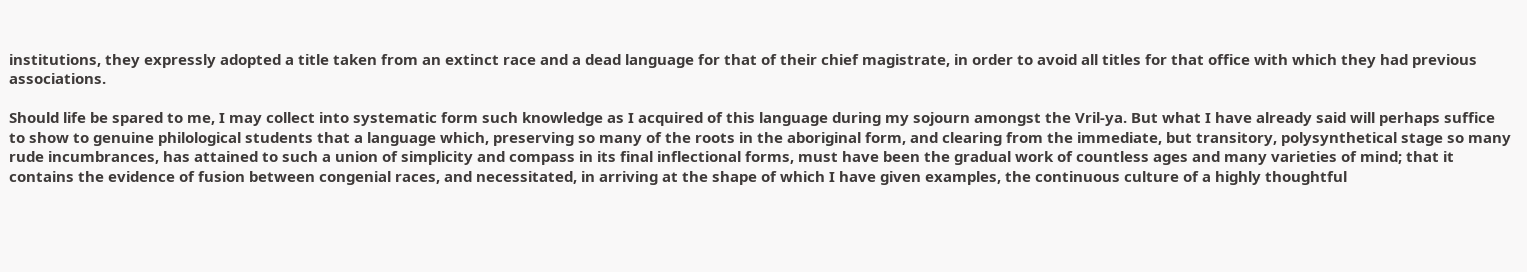institutions, they expressly adopted a title taken from an extinct race and a dead language for that of their chief magistrate, in order to avoid all titles for that office with which they had previous associations.

Should life be spared to me, I may collect into systematic form such knowledge as I acquired of this language during my sojourn amongst the Vril-ya. But what I have already said will perhaps suffice to show to genuine philological students that a language which, preserving so many of the roots in the aboriginal form, and clearing from the immediate, but transitory, polysynthetical stage so many rude incumbrances, has attained to such a union of simplicity and compass in its final inflectional forms, must have been the gradual work of countless ages and many varieties of mind; that it contains the evidence of fusion between congenial races, and necessitated, in arriving at the shape of which I have given examples, the continuous culture of a highly thoughtful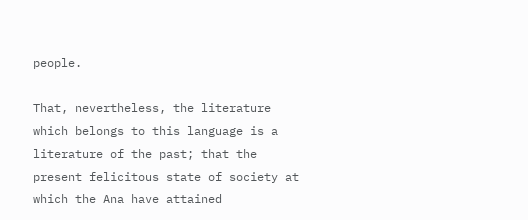people.

That, nevertheless, the literature which belongs to this language is a literature of the past; that the present felicitous state of society at which the Ana have attained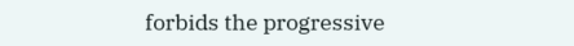forbids the progressive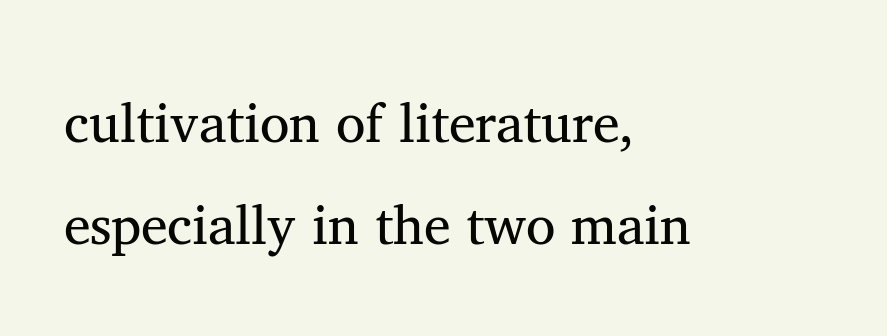cultivation of literature, especially in the two main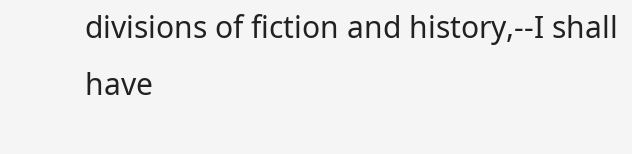divisions of fiction and history,--I shall have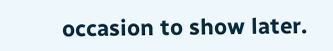occasion to show later.